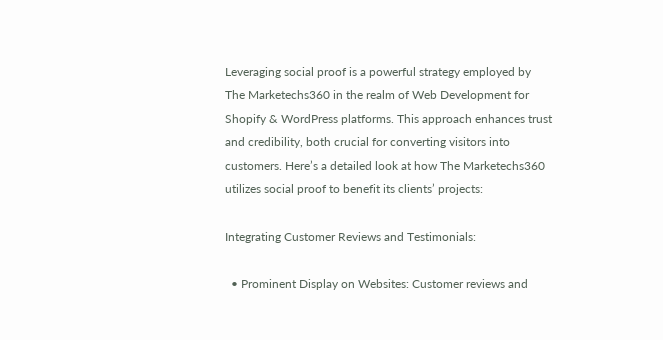Leveraging social proof is a powerful strategy employed by The Marketechs360 in the realm of Web Development for Shopify & WordPress platforms. This approach enhances trust and credibility, both crucial for converting visitors into customers. Here’s a detailed look at how The Marketechs360 utilizes social proof to benefit its clients’ projects:

Integrating Customer Reviews and Testimonials:

  • Prominent Display on Websites: Customer reviews and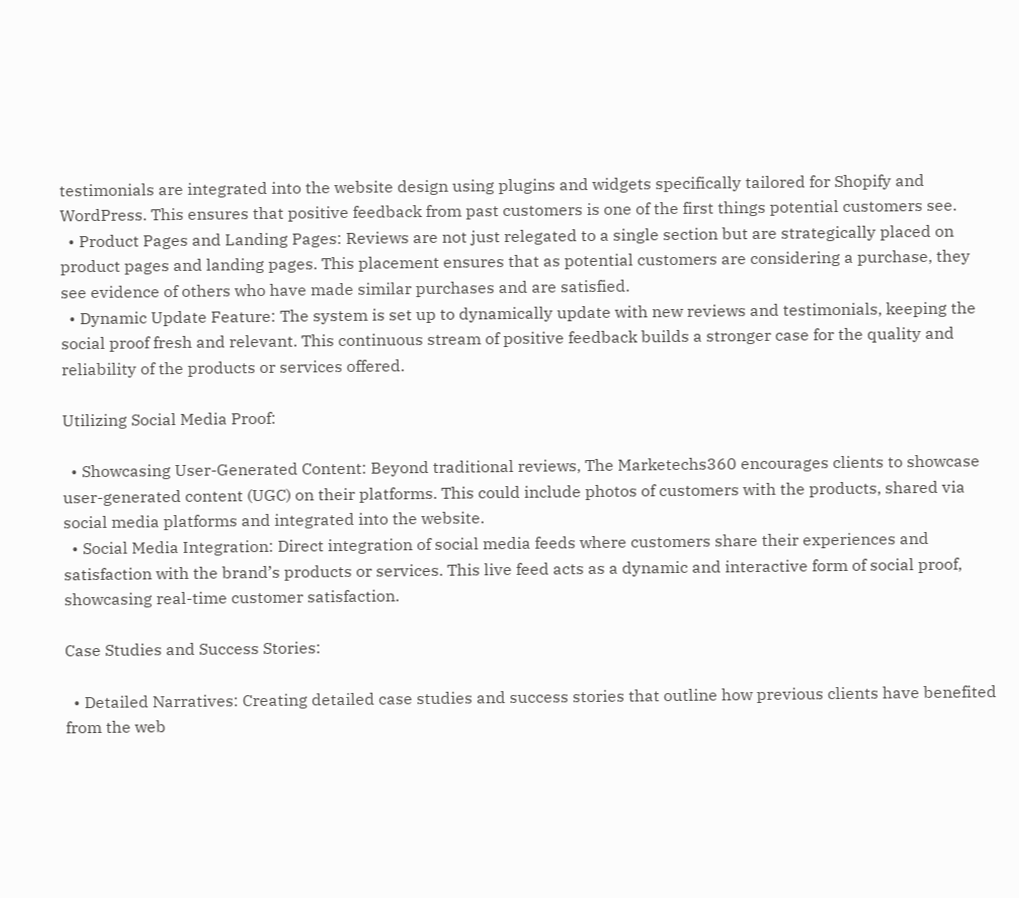testimonials are integrated into the website design using plugins and widgets specifically tailored for Shopify and WordPress. This ensures that positive feedback from past customers is one of the first things potential customers see.
  • Product Pages and Landing Pages: Reviews are not just relegated to a single section but are strategically placed on product pages and landing pages. This placement ensures that as potential customers are considering a purchase, they see evidence of others who have made similar purchases and are satisfied.
  • Dynamic Update Feature: The system is set up to dynamically update with new reviews and testimonials, keeping the social proof fresh and relevant. This continuous stream of positive feedback builds a stronger case for the quality and reliability of the products or services offered.

Utilizing Social Media Proof:

  • Showcasing User-Generated Content: Beyond traditional reviews, The Marketechs360 encourages clients to showcase user-generated content (UGC) on their platforms. This could include photos of customers with the products, shared via social media platforms and integrated into the website.
  • Social Media Integration: Direct integration of social media feeds where customers share their experiences and satisfaction with the brand’s products or services. This live feed acts as a dynamic and interactive form of social proof, showcasing real-time customer satisfaction.

Case Studies and Success Stories:

  • Detailed Narratives: Creating detailed case studies and success stories that outline how previous clients have benefited from the web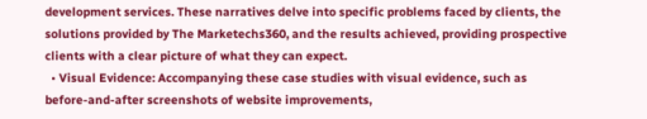development services. These narratives delve into specific problems faced by clients, the solutions provided by The Marketechs360, and the results achieved, providing prospective clients with a clear picture of what they can expect.
  • Visual Evidence: Accompanying these case studies with visual evidence, such as before-and-after screenshots of website improvements,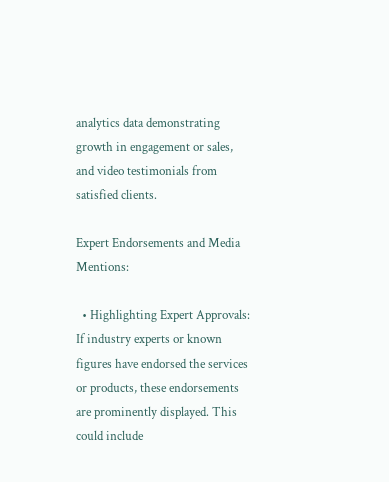analytics data demonstrating growth in engagement or sales, and video testimonials from satisfied clients.

Expert Endorsements and Media Mentions:

  • Highlighting Expert Approvals: If industry experts or known figures have endorsed the services or products, these endorsements are prominently displayed. This could include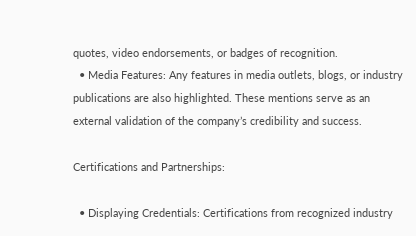quotes, video endorsements, or badges of recognition.
  • Media Features: Any features in media outlets, blogs, or industry publications are also highlighted. These mentions serve as an external validation of the company’s credibility and success.

Certifications and Partnerships:

  • Displaying Credentials: Certifications from recognized industry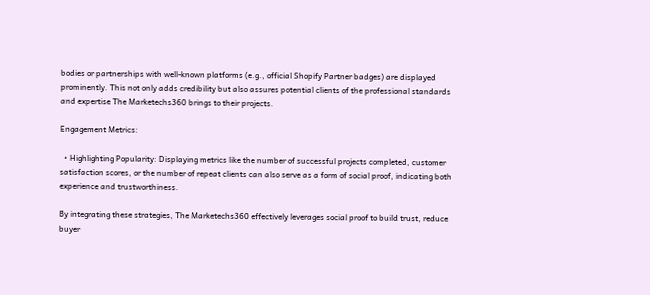bodies or partnerships with well-known platforms (e.g., official Shopify Partner badges) are displayed prominently. This not only adds credibility but also assures potential clients of the professional standards and expertise The Marketechs360 brings to their projects.

Engagement Metrics:

  • Highlighting Popularity: Displaying metrics like the number of successful projects completed, customer satisfaction scores, or the number of repeat clients can also serve as a form of social proof, indicating both experience and trustworthiness.

By integrating these strategies, The Marketechs360 effectively leverages social proof to build trust, reduce buyer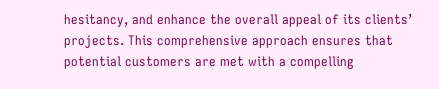hesitancy, and enhance the overall appeal of its clients’ projects. This comprehensive approach ensures that potential customers are met with a compelling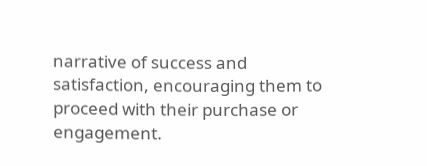narrative of success and satisfaction, encouraging them to proceed with their purchase or engagement.